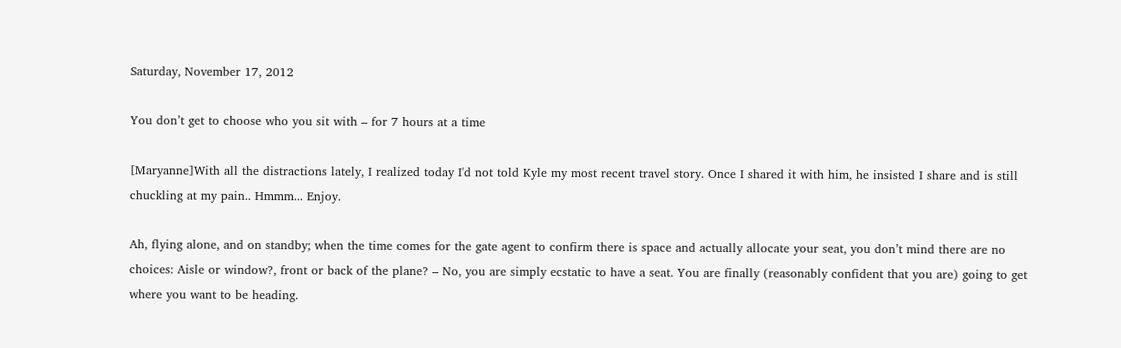Saturday, November 17, 2012

You don’t get to choose who you sit with – for 7 hours at a time

[Maryanne]With all the distractions lately, I realized today I'd not told Kyle my most recent travel story. Once I shared it with him, he insisted I share and is still chuckling at my pain.. Hmmm... Enjoy.

Ah, flying alone, and on standby; when the time comes for the gate agent to confirm there is space and actually allocate your seat, you don’t mind there are no choices: Aisle or window?, front or back of the plane? – No, you are simply ecstatic to have a seat. You are finally (reasonably confident that you are) going to get where you want to be heading.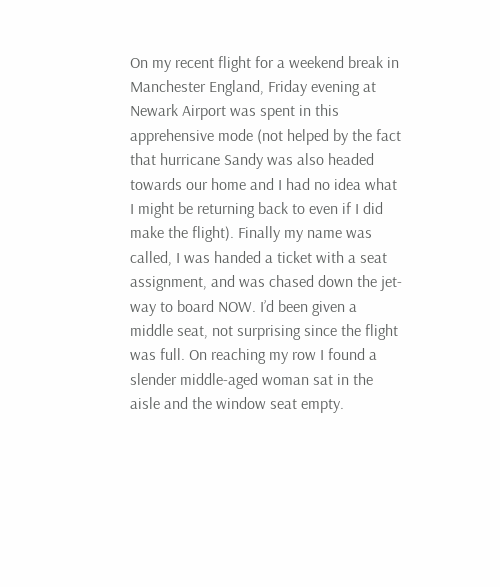On my recent flight for a weekend break in Manchester England, Friday evening at Newark Airport was spent in this apprehensive mode (not helped by the fact that hurricane Sandy was also headed towards our home and I had no idea what I might be returning back to even if I did make the flight). Finally my name was called, I was handed a ticket with a seat assignment, and was chased down the jet-way to board NOW. I’d been given a middle seat, not surprising since the flight was full. On reaching my row I found a slender middle-aged woman sat in the aisle and the window seat empty.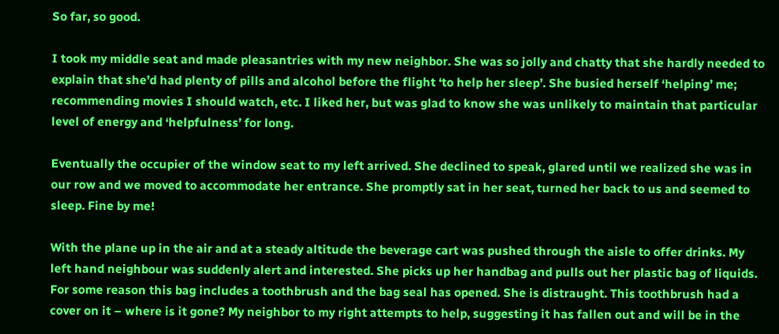So far, so good.

I took my middle seat and made pleasantries with my new neighbor. She was so jolly and chatty that she hardly needed to explain that she’d had plenty of pills and alcohol before the flight ‘to help her sleep’. She busied herself ‘helping’ me; recommending movies I should watch, etc. I liked her, but was glad to know she was unlikely to maintain that particular level of energy and ‘helpfulness’ for long.

Eventually the occupier of the window seat to my left arrived. She declined to speak, glared until we realized she was in our row and we moved to accommodate her entrance. She promptly sat in her seat, turned her back to us and seemed to sleep. Fine by me!

With the plane up in the air and at a steady altitude the beverage cart was pushed through the aisle to offer drinks. My left hand neighbour was suddenly alert and interested. She picks up her handbag and pulls out her plastic bag of liquids. For some reason this bag includes a toothbrush and the bag seal has opened. She is distraught. This toothbrush had a cover on it – where is it gone? My neighbor to my right attempts to help, suggesting it has fallen out and will be in the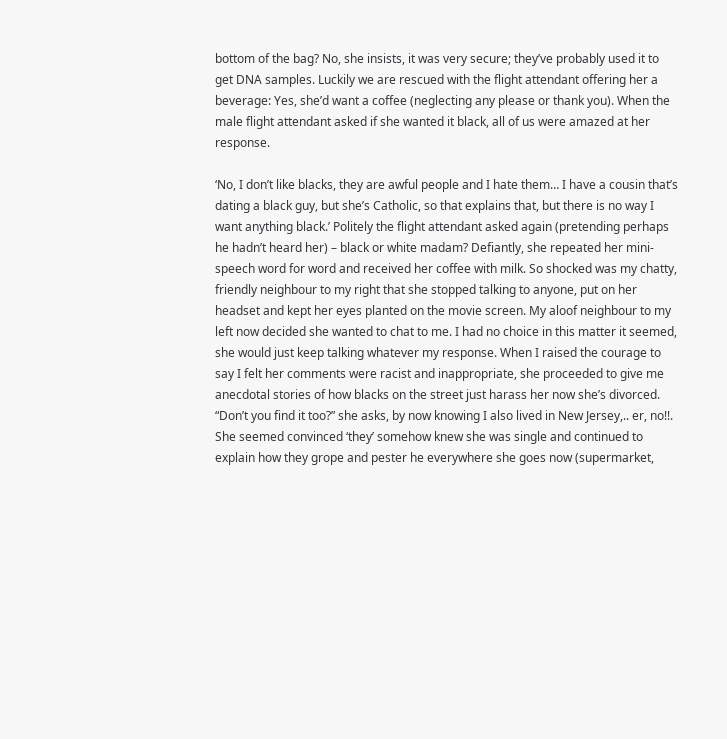bottom of the bag? No, she insists, it was very secure; they’ve probably used it to get DNA samples. Luckily we are rescued with the flight attendant offering her a beverage: Yes, she’d want a coffee (neglecting any please or thank you). When the male flight attendant asked if she wanted it black, all of us were amazed at her response.

‘No, I don’t like blacks, they are awful people and I hate them… I have a cousin that’s dating a black guy, but she’s Catholic, so that explains that, but there is no way I want anything black.’ Politely the flight attendant asked again (pretending perhaps he hadn’t heard her) – black or white madam? Defiantly, she repeated her mini-speech word for word and received her coffee with milk. So shocked was my chatty, friendly neighbour to my right that she stopped talking to anyone, put on her headset and kept her eyes planted on the movie screen. My aloof neighbour to my left now decided she wanted to chat to me. I had no choice in this matter it seemed, she would just keep talking whatever my response. When I raised the courage to say I felt her comments were racist and inappropriate, she proceeded to give me anecdotal stories of how blacks on the street just harass her now she’s divorced. “Don’t you find it too?” she asks, by now knowing I also lived in New Jersey,.. er, no!!. She seemed convinced ‘they’ somehow knew she was single and continued to explain how they grope and pester he everywhere she goes now (supermarket,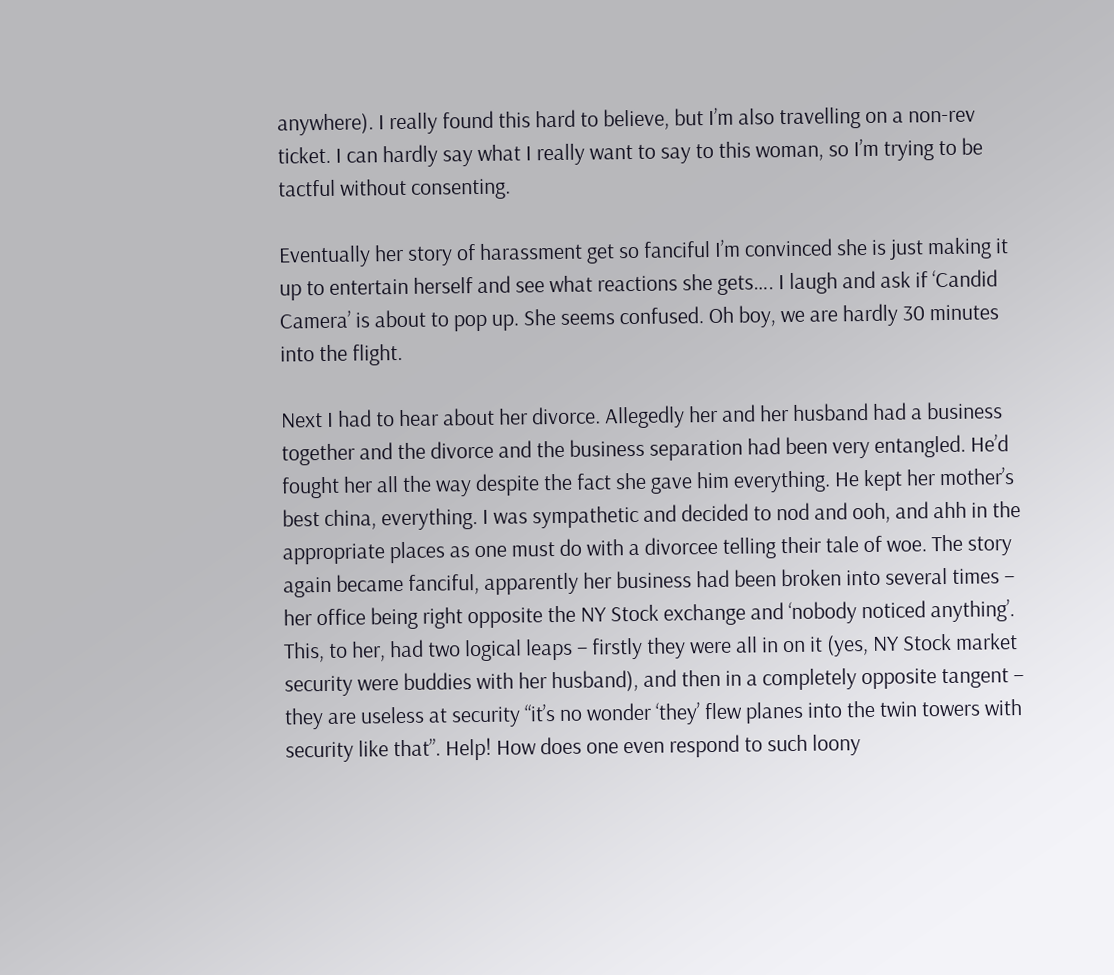anywhere). I really found this hard to believe, but I’m also travelling on a non-rev ticket. I can hardly say what I really want to say to this woman, so I’m trying to be tactful without consenting.

Eventually her story of harassment get so fanciful I’m convinced she is just making it up to entertain herself and see what reactions she gets…. I laugh and ask if ‘Candid Camera’ is about to pop up. She seems confused. Oh boy, we are hardly 30 minutes into the flight.

Next I had to hear about her divorce. Allegedly her and her husband had a business together and the divorce and the business separation had been very entangled. He’d fought her all the way despite the fact she gave him everything. He kept her mother’s best china, everything. I was sympathetic and decided to nod and ooh, and ahh in the appropriate places as one must do with a divorcee telling their tale of woe. The story again became fanciful, apparently her business had been broken into several times – her office being right opposite the NY Stock exchange and ‘nobody noticed anything’. This, to her, had two logical leaps – firstly they were all in on it (yes, NY Stock market security were buddies with her husband), and then in a completely opposite tangent – they are useless at security “it’s no wonder ‘they’ flew planes into the twin towers with security like that”. Help! How does one even respond to such loony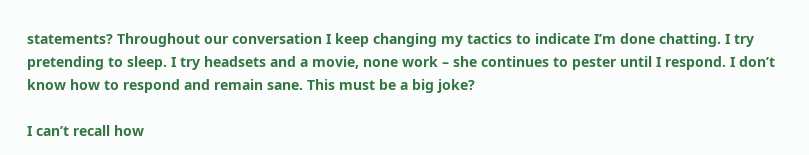statements? Throughout our conversation I keep changing my tactics to indicate I’m done chatting. I try pretending to sleep. I try headsets and a movie, none work – she continues to pester until I respond. I don’t know how to respond and remain sane. This must be a big joke?

I can’t recall how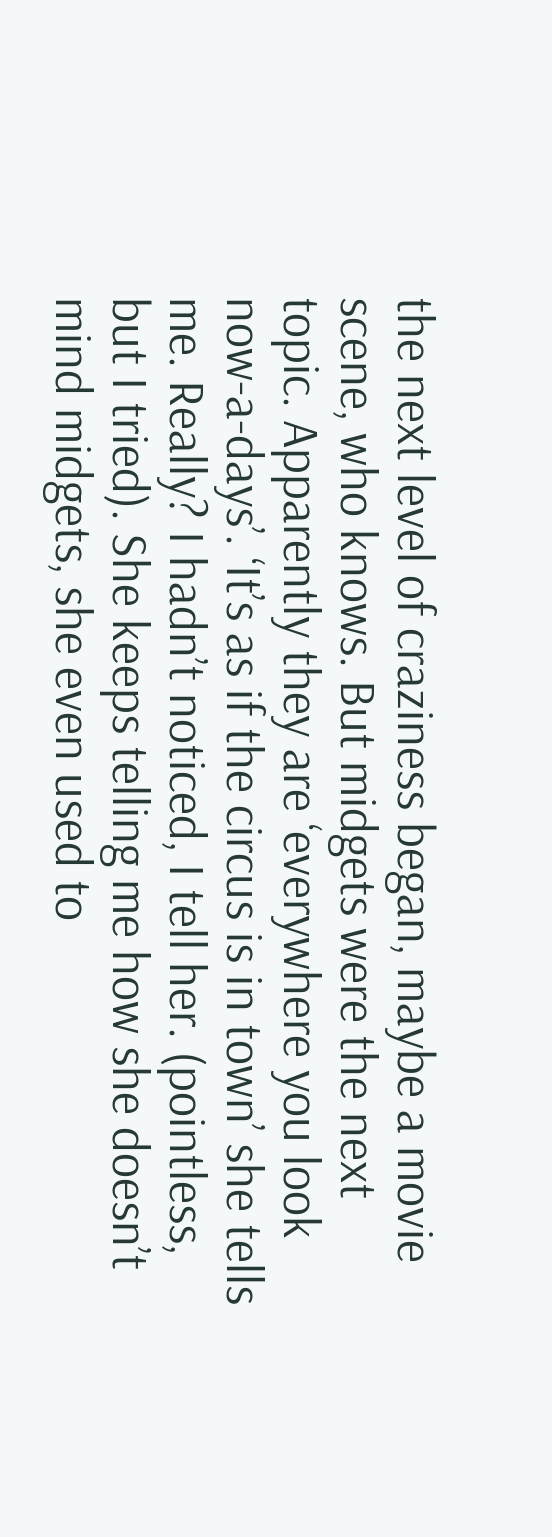the next level of craziness began, maybe a movie scene, who knows. But midgets were the next topic. Apparently they are ‘everywhere you look now-a-days’. ‘It’s as if the circus is in town’ she tells me. Really? I hadn’t noticed, I tell her. (pointless, but I tried). She keeps telling me how she doesn’t mind midgets, she even used to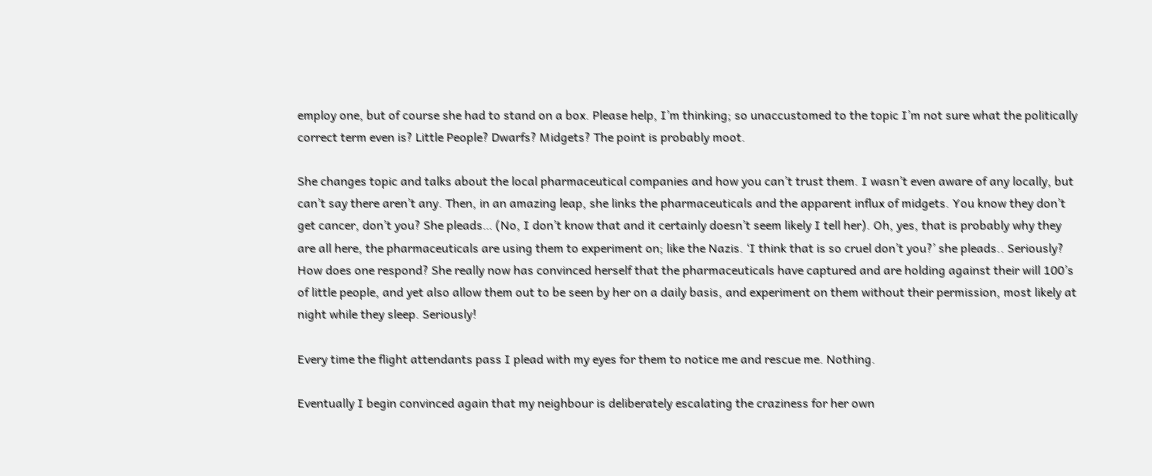employ one, but of course she had to stand on a box. Please help, I’m thinking; so unaccustomed to the topic I’m not sure what the politically correct term even is? Little People? Dwarfs? Midgets? The point is probably moot.

She changes topic and talks about the local pharmaceutical companies and how you can’t trust them. I wasn’t even aware of any locally, but can’t say there aren’t any. Then, in an amazing leap, she links the pharmaceuticals and the apparent influx of midgets. You know they don’t get cancer, don’t you? She pleads… (No, I don’t know that and it certainly doesn’t seem likely I tell her). Oh, yes, that is probably why they are all here, the pharmaceuticals are using them to experiment on; like the Nazis. ‘I think that is so cruel don’t you?’ she pleads.. Seriously? How does one respond? She really now has convinced herself that the pharmaceuticals have captured and are holding against their will 100’s of little people, and yet also allow them out to be seen by her on a daily basis, and experiment on them without their permission, most likely at night while they sleep. Seriously!

Every time the flight attendants pass I plead with my eyes for them to notice me and rescue me. Nothing.

Eventually I begin convinced again that my neighbour is deliberately escalating the craziness for her own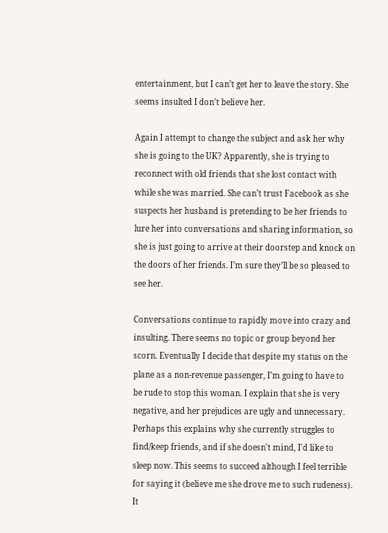entertainment, but I can’t get her to leave the story. She seems insulted I don’t believe her.

Again I attempt to change the subject and ask her why she is going to the UK? Apparently, she is trying to reconnect with old friends that she lost contact with while she was married. She can’t trust Facebook as she suspects her husband is pretending to be her friends to lure her into conversations and sharing information, so she is just going to arrive at their doorstep and knock on the doors of her friends. I’m sure they’ll be so pleased to see her.

Conversations continue to rapidly move into crazy and insulting. There seems no topic or group beyond her scorn. Eventually I decide that despite my status on the plane as a non-revenue passenger, I’m going to have to be rude to stop this woman. I explain that she is very negative, and her prejudices are ugly and unnecessary. Perhaps this explains why she currently struggles to find/keep friends, and if she doesn't mind, I'd like to sleep now. This seems to succeed although I feel terrible for saying it (believe me she drove me to such rudeness). It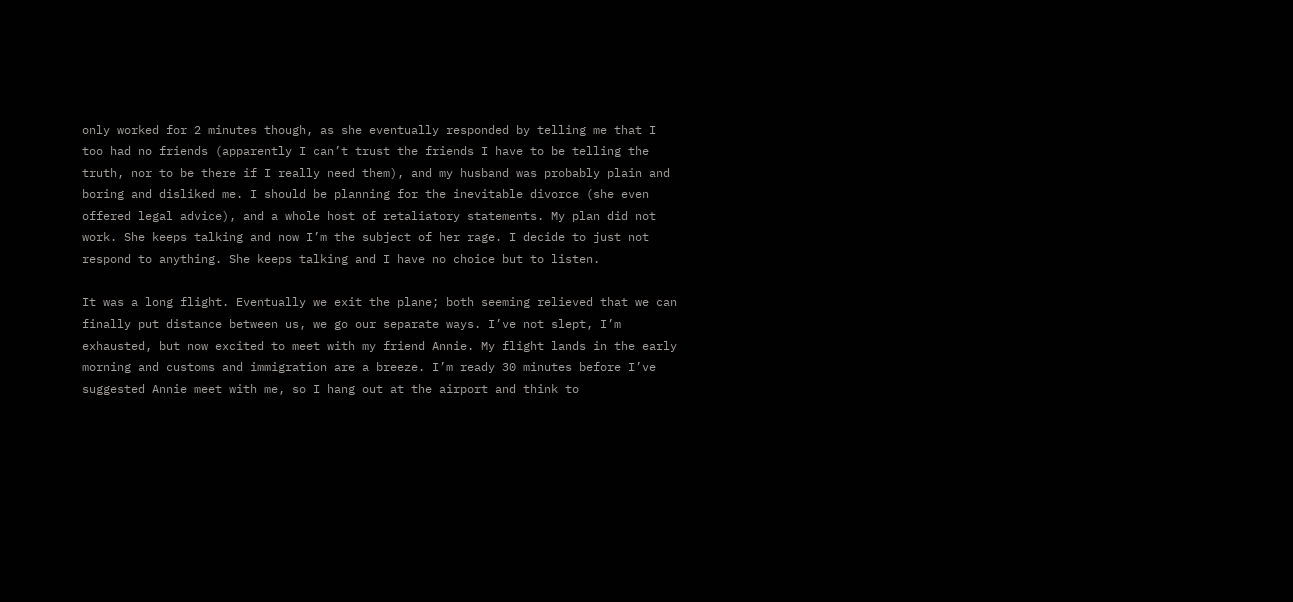only worked for 2 minutes though, as she eventually responded by telling me that I too had no friends (apparently I can’t trust the friends I have to be telling the truth, nor to be there if I really need them), and my husband was probably plain and boring and disliked me. I should be planning for the inevitable divorce (she even offered legal advice), and a whole host of retaliatory statements. My plan did not work. She keeps talking and now I’m the subject of her rage. I decide to just not respond to anything. She keeps talking and I have no choice but to listen.

It was a long flight. Eventually we exit the plane; both seeming relieved that we can finally put distance between us, we go our separate ways. I’ve not slept, I’m exhausted, but now excited to meet with my friend Annie. My flight lands in the early morning and customs and immigration are a breeze. I’m ready 30 minutes before I’ve suggested Annie meet with me, so I hang out at the airport and think to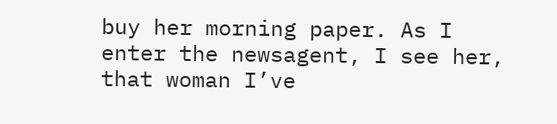buy her morning paper. As I enter the newsagent, I see her, that woman I’ve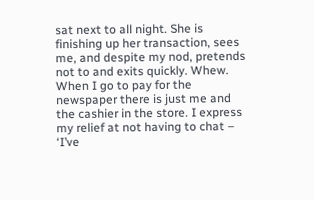sat next to all night. She is finishing up her transaction, sees me, and despite my nod, pretends not to and exits quickly. Whew. When I go to pay for the newspaper there is just me and the cashier in the store. I express my relief at not having to chat – ‘I’ve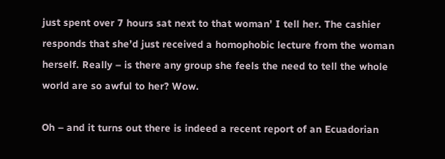just spent over 7 hours sat next to that woman’ I tell her. The cashier responds that she’d just received a homophobic lecture from the woman herself. Really – is there any group she feels the need to tell the whole world are so awful to her? Wow.

Oh – and it turns out there is indeed a recent report of an Ecuadorian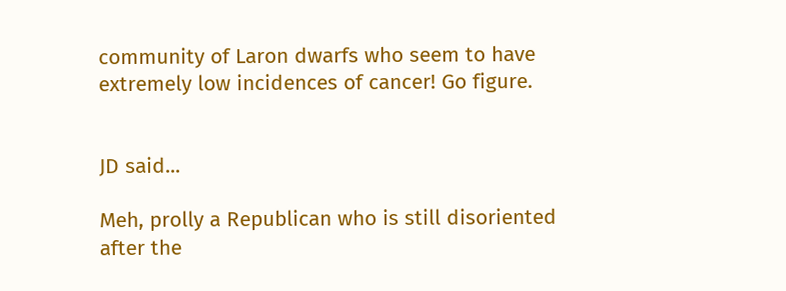community of Laron dwarfs who seem to have extremely low incidences of cancer! Go figure.


JD said...

Meh, prolly a Republican who is still disoriented after the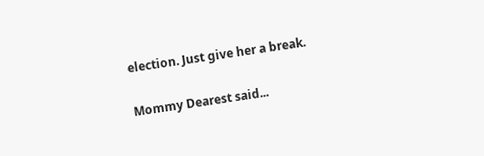election. Just give her a break.

Mommy Dearest said...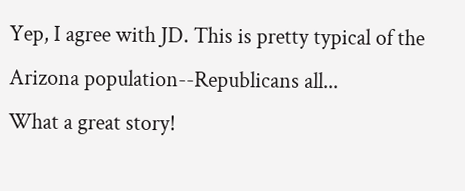Yep, I agree with JD. This is pretty typical of the Arizona population--Republicans all...
What a great story!